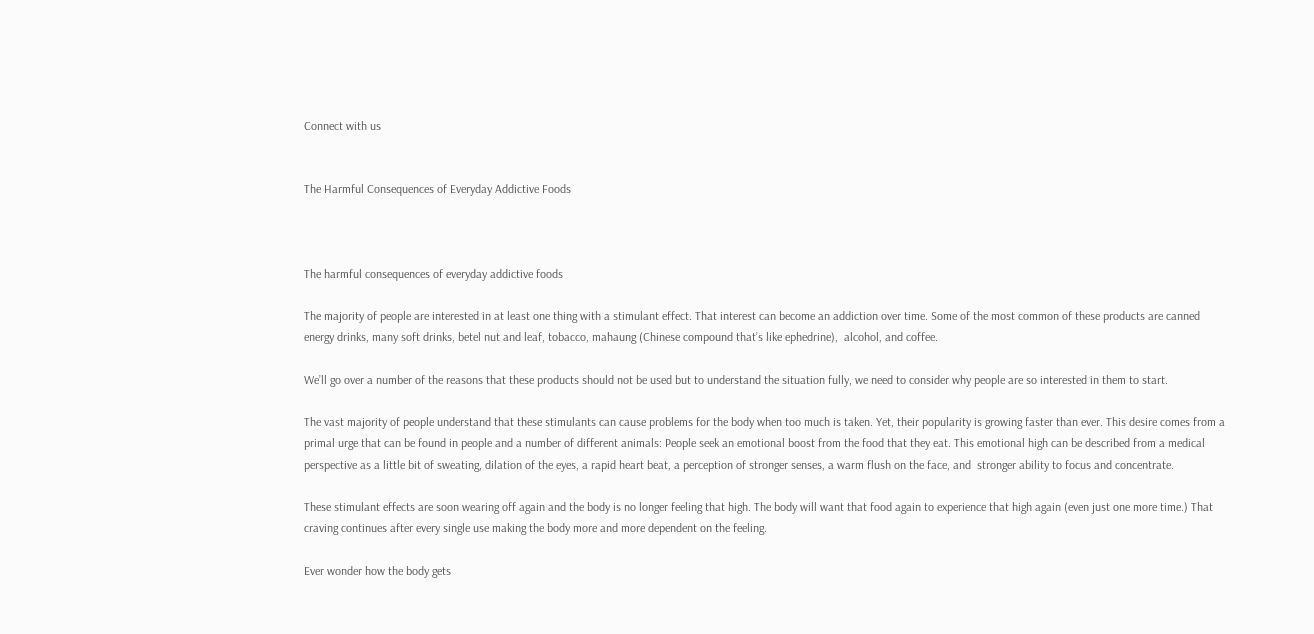Connect with us


The Harmful Consequences of Everyday Addictive Foods



The harmful consequences of everyday addictive foods

The majority of people are interested in at least one thing with a stimulant effect. That interest can become an addiction over time. Some of the most common of these products are canned energy drinks, many soft drinks, betel nut and leaf, tobacco, mahaung (Chinese compound that’s like ephedrine),  alcohol, and coffee.

We’ll go over a number of the reasons that these products should not be used but to understand the situation fully, we need to consider why people are so interested in them to start.

The vast majority of people understand that these stimulants can cause problems for the body when too much is taken. Yet, their popularity is growing faster than ever. This desire comes from a primal urge that can be found in people and a number of different animals: People seek an emotional boost from the food that they eat. This emotional high can be described from a medical perspective as a little bit of sweating, dilation of the eyes, a rapid heart beat, a perception of stronger senses, a warm flush on the face, and  stronger ability to focus and concentrate.

These stimulant effects are soon wearing off again and the body is no longer feeling that high. The body will want that food again to experience that high again (even just one more time.) That craving continues after every single use making the body more and more dependent on the feeling.

Ever wonder how the body gets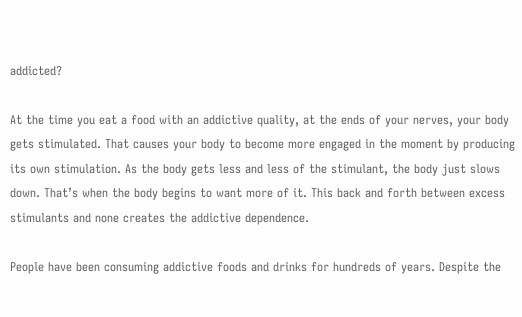addicted?

At the time you eat a food with an addictive quality, at the ends of your nerves, your body gets stimulated. That causes your body to become more engaged in the moment by producing its own stimulation. As the body gets less and less of the stimulant, the body just slows down. That’s when the body begins to want more of it. This back and forth between excess stimulants and none creates the addictive dependence.

People have been consuming addictive foods and drinks for hundreds of years. Despite the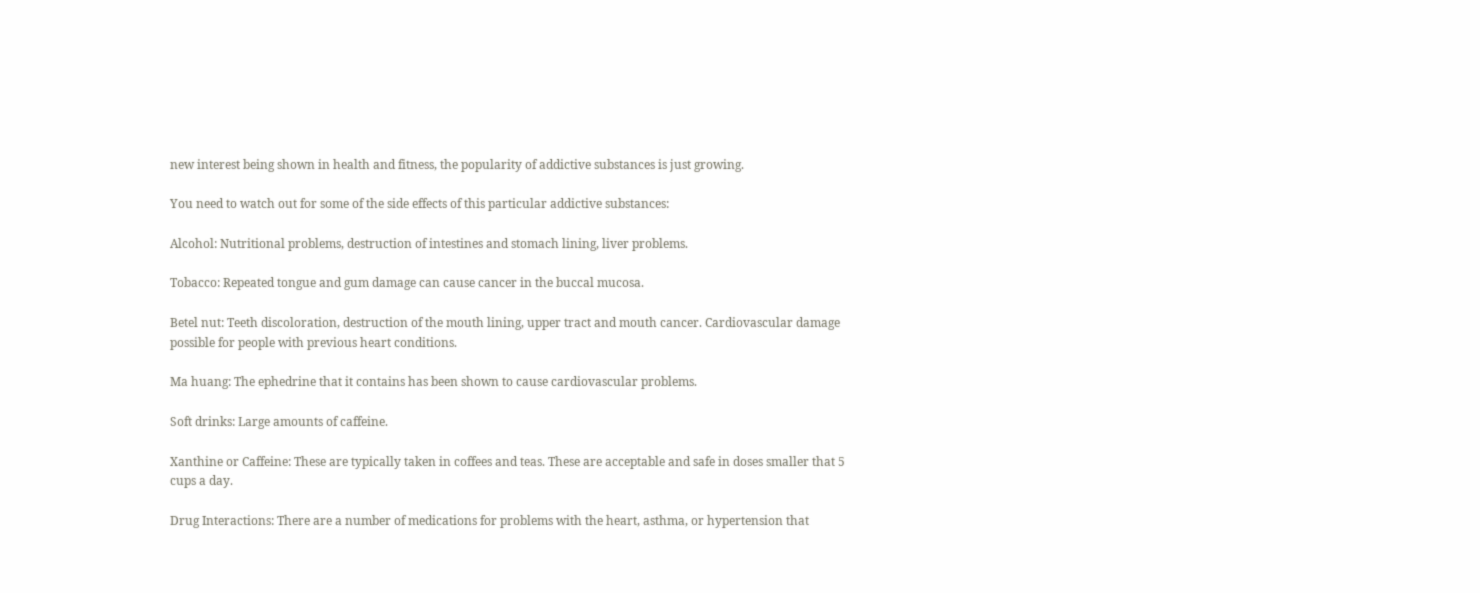new interest being shown in health and fitness, the popularity of addictive substances is just growing.

You need to watch out for some of the side effects of this particular addictive substances:

Alcohol: Nutritional problems, destruction of intestines and stomach lining, liver problems.

Tobacco: Repeated tongue and gum damage can cause cancer in the buccal mucosa.

Betel nut: Teeth discoloration, destruction of the mouth lining, upper tract and mouth cancer. Cardiovascular damage possible for people with previous heart conditions.

Ma huang: The ephedrine that it contains has been shown to cause cardiovascular problems.

Soft drinks: Large amounts of caffeine.

Xanthine or Caffeine: These are typically taken in coffees and teas. These are acceptable and safe in doses smaller that 5 cups a day.

Drug Interactions: There are a number of medications for problems with the heart, asthma, or hypertension that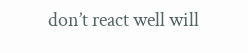don’t react well will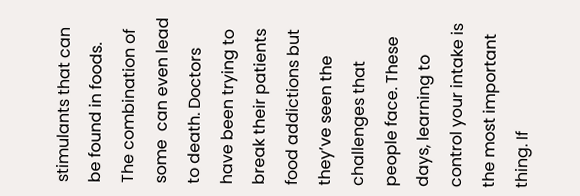stimulants that can be found in foods. The combination of some  can even lead to death. Doctors have been trying to break their patients food addictions but they’ve seen the challenges that people face. These days, learning to control your intake is the most important thing. If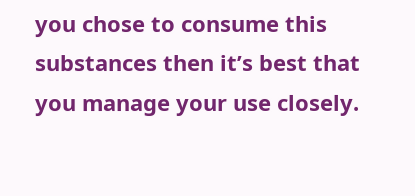you chose to consume this substances then it’s best that you manage your use closely.